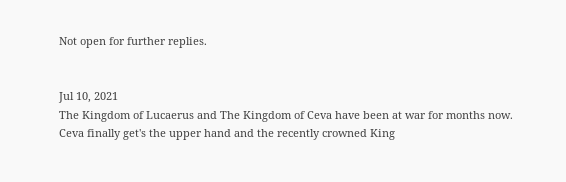Not open for further replies.


Jul 10, 2021
The Kingdom of Lucaerus and The Kingdom of Ceva have been at war for months now. Ceva finally get's the upper hand and the recently crowned King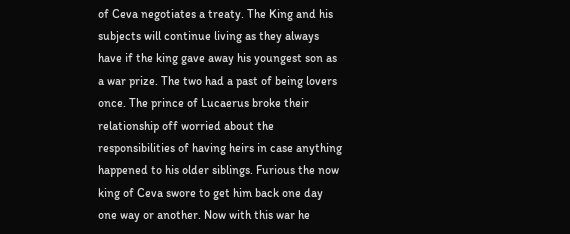of Ceva negotiates a treaty. The King and his subjects will continue living as they always have if the king gave away his youngest son as a war prize. The two had a past of being lovers once. The prince of Lucaerus broke their relationship off worried about the responsibilities of having heirs in case anything happened to his older siblings. Furious the now king of Ceva swore to get him back one day one way or another. Now with this war he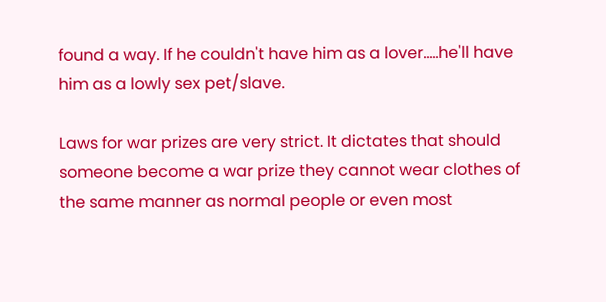found a way. If he couldn't have him as a lover.....he'll have him as a lowly sex pet/slave.

Laws for war prizes are very strict. It dictates that should someone become a war prize they cannot wear clothes of the same manner as normal people or even most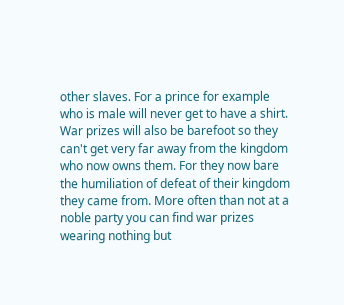other slaves. For a prince for example who is male will never get to have a shirt. War prizes will also be barefoot so they can't get very far away from the kingdom who now owns them. For they now bare the humiliation of defeat of their kingdom they came from. More often than not at a noble party you can find war prizes wearing nothing but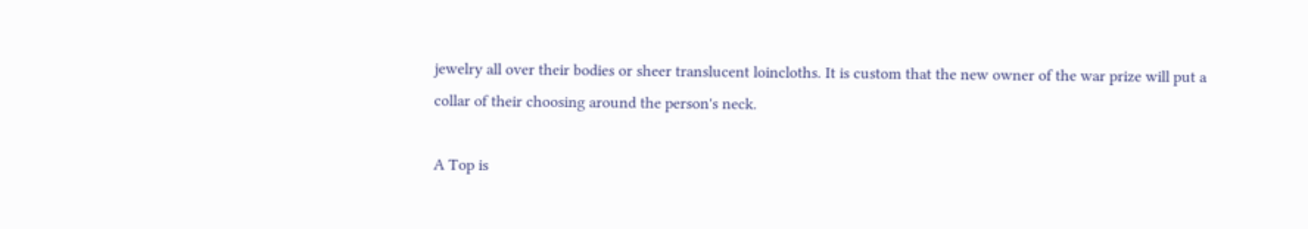jewelry all over their bodies or sheer translucent loincloths. It is custom that the new owner of the war prize will put a collar of their choosing around the person's neck.

A Top is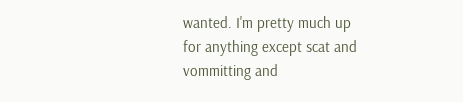wanted. I'm pretty much up for anything except scat and vommitting and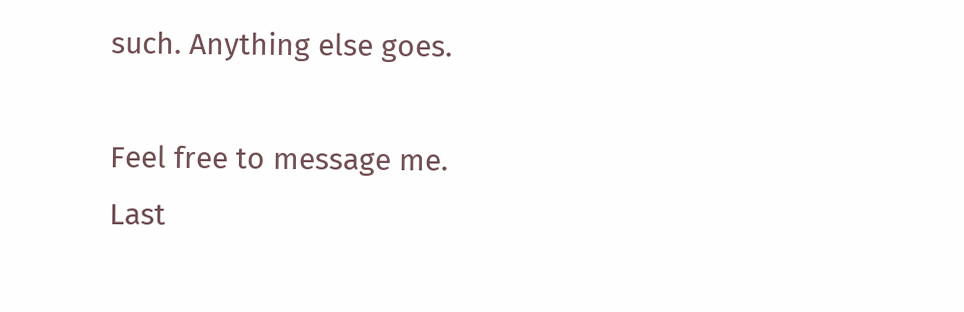such. Anything else goes.

Feel free to message me.
Last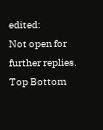edited:
Not open for further replies.
Top Bottom